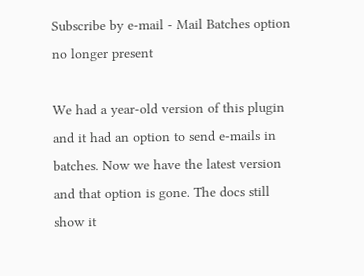Subscribe by e-mail - Mail Batches option no longer present

We had a year-old version of this plugin and it had an option to send e-mails in batches. Now we have the latest version and that option is gone. The docs still show it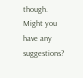though.
Might you have any suggestions?